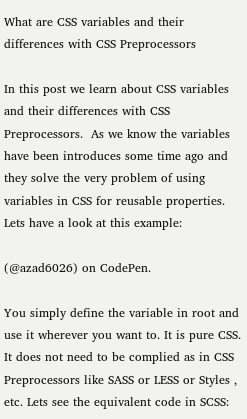What are CSS variables and their differences with CSS Preprocessors

In this post we learn about CSS variables and their differences with CSS Preprocessors.  As we know the variables have been introduces some time ago and they solve the very problem of using variables in CSS for reusable properties. Lets have a look at this example:

(@azad6026) on CodePen.

You simply define the variable in root and use it wherever you want to. It is pure CSS. It does not need to be complied as in CSS Preprocessors like SASS or LESS or Styles , etc. Lets see the equivalent code in SCSS: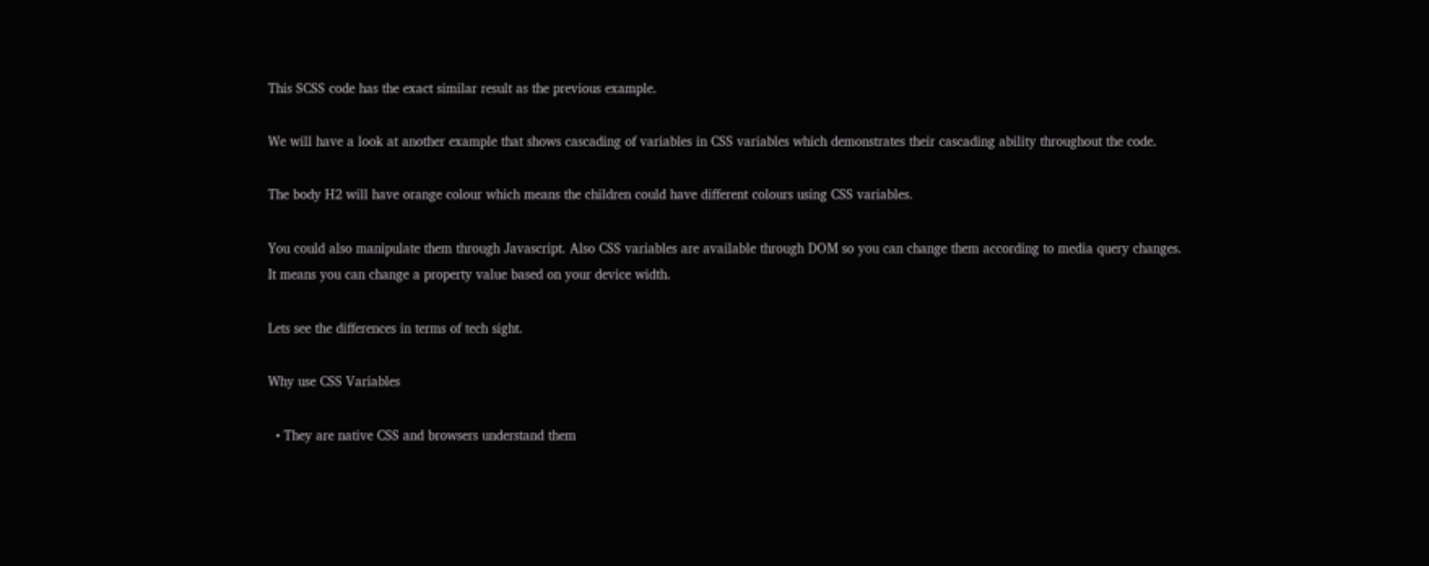This SCSS code has the exact similar result as the previous example.

We will have a look at another example that shows cascading of variables in CSS variables which demonstrates their cascading ability throughout the code.

The body H2 will have orange colour which means the children could have different colours using CSS variables.

You could also manipulate them through Javascript. Also CSS variables are available through DOM so you can change them according to media query changes. It means you can change a property value based on your device width.

Lets see the differences in terms of tech sight.

Why use CSS Variables

  • They are native CSS and browsers understand them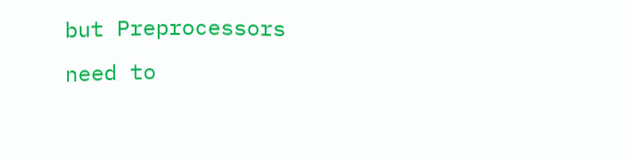but Preprocessors need to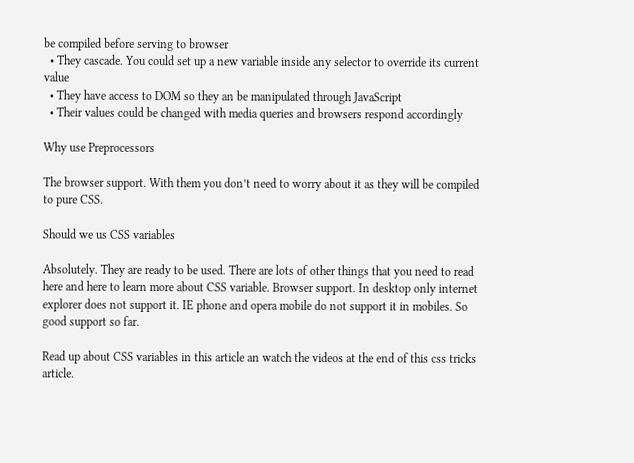be compiled before serving to browser
  • They cascade. You could set up a new variable inside any selector to override its current value
  • They have access to DOM so they an be manipulated through JavaScript
  • Their values could be changed with media queries and browsers respond accordingly

Why use Preprocessors

The browser support. With them you don’t need to worry about it as they will be compiled to pure CSS.

Should we us CSS variables

Absolutely. They are ready to be used. There are lots of other things that you need to read here and here to learn more about CSS variable. Browser support. In desktop only internet explorer does not support it. IE phone and opera mobile do not support it in mobiles. So good support so far.

Read up about CSS variables in this article an watch the videos at the end of this css tricks article.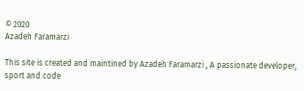© 2020
Azadeh Faramarzi

This site is created and maintined by Azadeh Faramarzi , A passionate developer, sport and code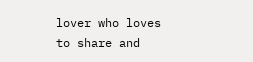lover who loves to share and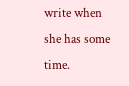write when she has some time.